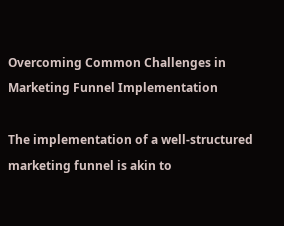Overcoming Common Challenges in Marketing Funnel Implementation

The implementation of a well-structured marketing funnel is akin to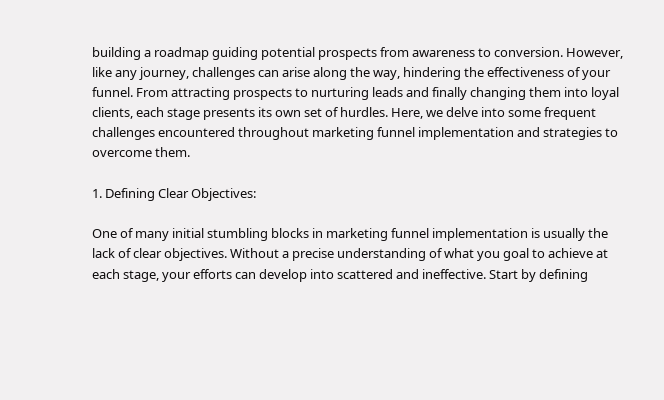building a roadmap guiding potential prospects from awareness to conversion. However, like any journey, challenges can arise along the way, hindering the effectiveness of your funnel. From attracting prospects to nurturing leads and finally changing them into loyal clients, each stage presents its own set of hurdles. Here, we delve into some frequent challenges encountered throughout marketing funnel implementation and strategies to overcome them.

1. Defining Clear Objectives:

One of many initial stumbling blocks in marketing funnel implementation is usually the lack of clear objectives. Without a precise understanding of what you goal to achieve at each stage, your efforts can develop into scattered and ineffective. Start by defining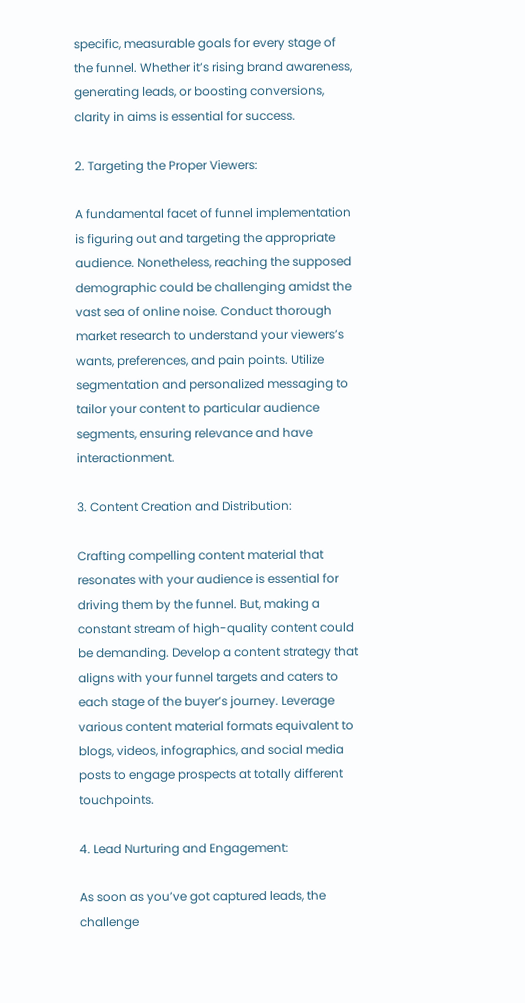specific, measurable goals for every stage of the funnel. Whether it’s rising brand awareness, generating leads, or boosting conversions, clarity in aims is essential for success.

2. Targeting the Proper Viewers:

A fundamental facet of funnel implementation is figuring out and targeting the appropriate audience. Nonetheless, reaching the supposed demographic could be challenging amidst the vast sea of online noise. Conduct thorough market research to understand your viewers’s wants, preferences, and pain points. Utilize segmentation and personalized messaging to tailor your content to particular audience segments, ensuring relevance and have interactionment.

3. Content Creation and Distribution:

Crafting compelling content material that resonates with your audience is essential for driving them by the funnel. But, making a constant stream of high-quality content could be demanding. Develop a content strategy that aligns with your funnel targets and caters to each stage of the buyer’s journey. Leverage various content material formats equivalent to blogs, videos, infographics, and social media posts to engage prospects at totally different touchpoints.

4. Lead Nurturing and Engagement:

As soon as you’ve got captured leads, the challenge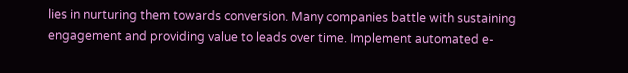lies in nurturing them towards conversion. Many companies battle with sustaining engagement and providing value to leads over time. Implement automated e-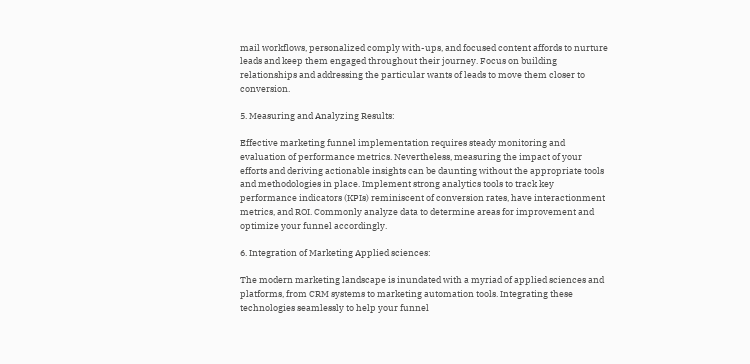mail workflows, personalized comply with-ups, and focused content affords to nurture leads and keep them engaged throughout their journey. Focus on building relationships and addressing the particular wants of leads to move them closer to conversion.

5. Measuring and Analyzing Results:

Effective marketing funnel implementation requires steady monitoring and evaluation of performance metrics. Nevertheless, measuring the impact of your efforts and deriving actionable insights can be daunting without the appropriate tools and methodologies in place. Implement strong analytics tools to track key performance indicators (KPIs) reminiscent of conversion rates, have interactionment metrics, and ROI. Commonly analyze data to determine areas for improvement and optimize your funnel accordingly.

6. Integration of Marketing Applied sciences:

The modern marketing landscape is inundated with a myriad of applied sciences and platforms, from CRM systems to marketing automation tools. Integrating these technologies seamlessly to help your funnel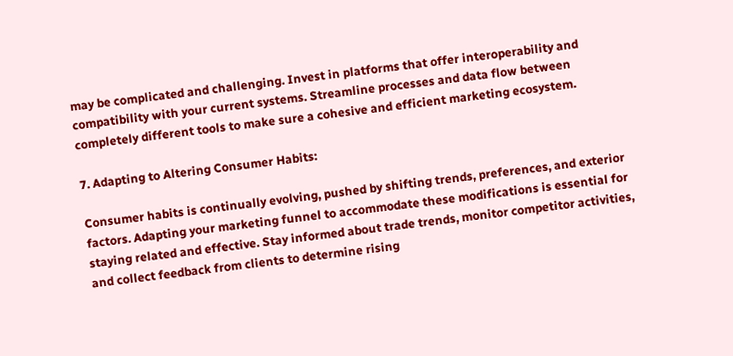may be complicated and challenging. Invest in platforms that offer interoperability and compatibility with your current systems. Streamline processes and data flow between completely different tools to make sure a cohesive and efficient marketing ecosystem.

7. Adapting to Altering Consumer Habits:

Consumer habits is continually evolving, pushed by shifting trends, preferences, and exterior factors. Adapting your marketing funnel to accommodate these modifications is essential for staying related and effective. Stay informed about trade trends, monitor competitor activities, and collect feedback from clients to determine rising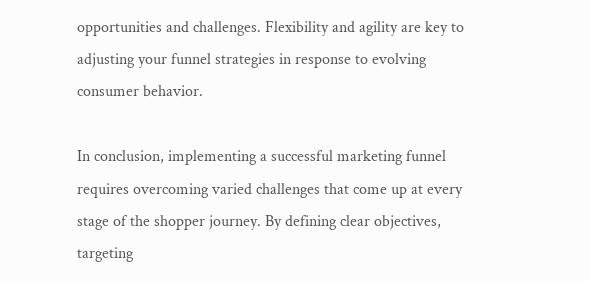opportunities and challenges. Flexibility and agility are key to adjusting your funnel strategies in response to evolving consumer behavior.

In conclusion, implementing a successful marketing funnel requires overcoming varied challenges that come up at every stage of the shopper journey. By defining clear objectives, targeting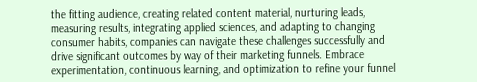the fitting audience, creating related content material, nurturing leads, measuring results, integrating applied sciences, and adapting to changing consumer habits, companies can navigate these challenges successfully and drive significant outcomes by way of their marketing funnels. Embrace experimentation, continuous learning, and optimization to refine your funnel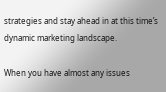strategies and stay ahead in at this time’s dynamic marketing landscape.

When you have almost any issues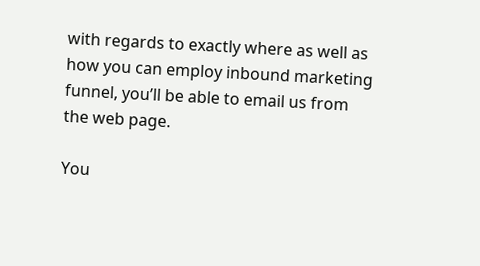with regards to exactly where as well as how you can employ inbound marketing funnel, you’ll be able to email us from the web page.

You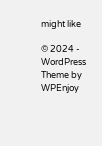might like

© 2024 - WordPress Theme by WPEnjoy